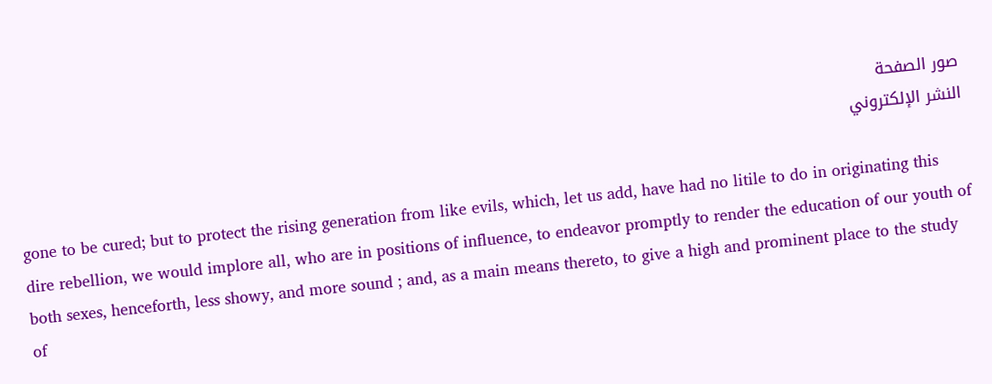صور الصفحة
النشر الإلكتروني

gone to be cured; but to protect the rising generation from like evils, which, let us add, have had no litile to do in originating this dire rebellion, we would implore all, who are in positions of influence, to endeavor promptly to render the education of our youth of both sexes, henceforth, less showy, and more sound ; and, as a main means thereto, to give a high and prominent place to the study of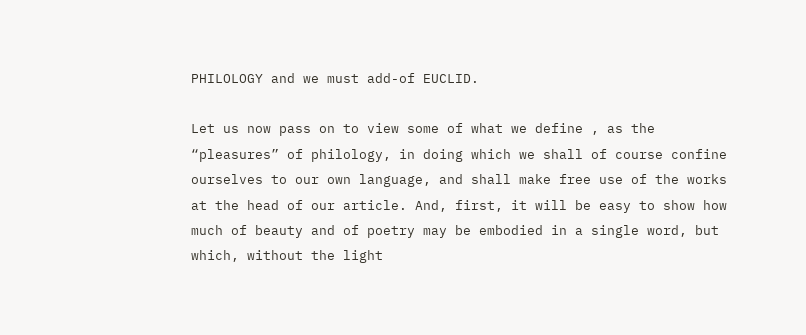PHILOLOGY and we must add-of EUCLID.

Let us now pass on to view some of what we define , as the “pleasures” of philology, in doing which we shall of course confine ourselves to our own language, and shall make free use of the works at the head of our article. And, first, it will be easy to show how much of beauty and of poetry may be embodied in a single word, but which, without the light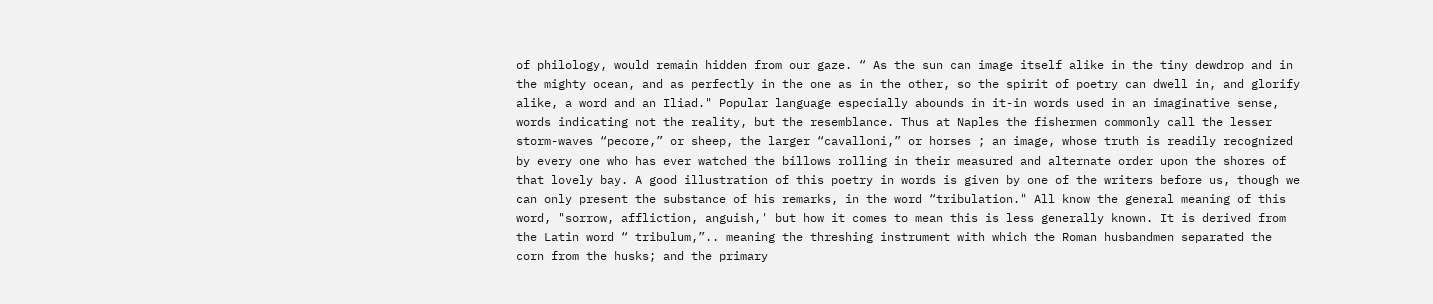of philology, would remain hidden from our gaze. “ As the sun can image itself alike in the tiny dewdrop and in the mighty ocean, and as perfectly in the one as in the other, so the spirit of poetry can dwell in, and glorify alike, a word and an Iliad." Popular language especially abounds in it-in words used in an imaginative sense, words indicating not the reality, but the resemblance. Thus at Naples the fishermen commonly call the lesser storm-waves “pecore,” or sheep, the larger “cavalloni,” or horses ; an image, whose truth is readily recognized by every one who has ever watched the billows rolling in their measured and alternate order upon the shores of that lovely bay. A good illustration of this poetry in words is given by one of the writers before us, though we can only present the substance of his remarks, in the word “tribulation." All know the general meaning of this word, "sorrow, affliction, anguish,' but how it comes to mean this is less generally known. It is derived from the Latin word “ tribulum,”.. meaning the threshing instrument with which the Roman husbandmen separated the corn from the husks; and the primary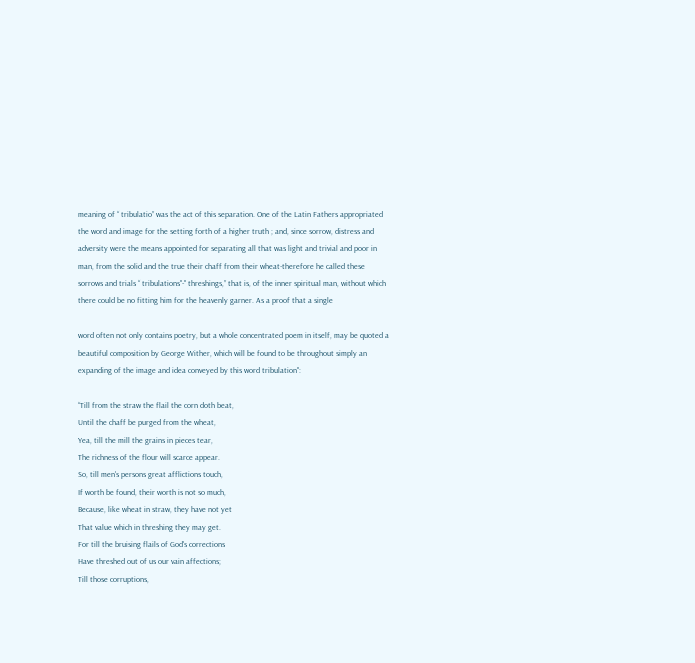meaning of “ tribulatio” was the act of this separation. One of the Latin Fathers appropriated the word and image for the setting forth of a higher truth ; and, since sorrow, distress and adversity were the means appointed for separating all that was light and trivial and poor in man, from the solid and the true their chaff from their wheat-therefore he called these sorrows and trials “ tribulations"-" threshings,” that is, of the inner spiritual man, without which there could be no fitting him for the heavenly garner. As a proof that a single

word often not only contains poetry, but a whole concentrated poem in itself, may be quoted a beautiful composition by George Wither, which will be found to be throughout simply an expanding of the image and idea conveyed by this word tribulation":

“Till from the straw the flail the corn doth beat,
Until the chaff be purged from the wheat,
Yea, till the mill the grains in pieces tear,
The richness of the flour will scarce appear.
So, till men's persons great afflictions touch,
If worth be found, their worth is not so much,
Because, like wheat in straw, they have not yet
That value which in threshing they may get.
For till the bruising flails of God's corrections
Have threshed out of us our vain affections;
Till those corruptions,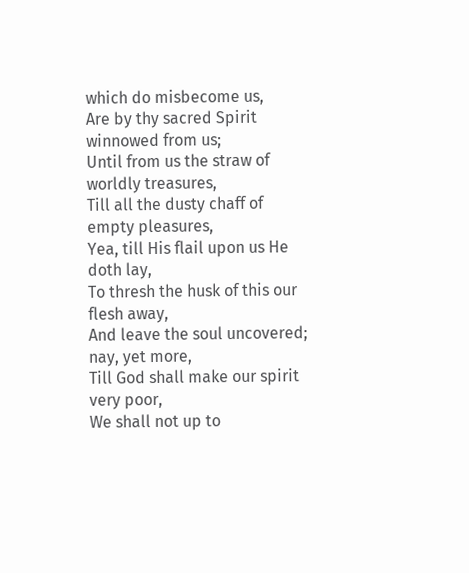which do misbecome us,
Are by thy sacred Spirit winnowed from us;
Until from us the straw of worldly treasures,
Till all the dusty chaff of empty pleasures,
Yea, till His flail upon us He doth lay,
To thresh the husk of this our flesh away,
And leave the soul uncovered; nay, yet more,
Till God shall make our spirit very poor,
We shall not up to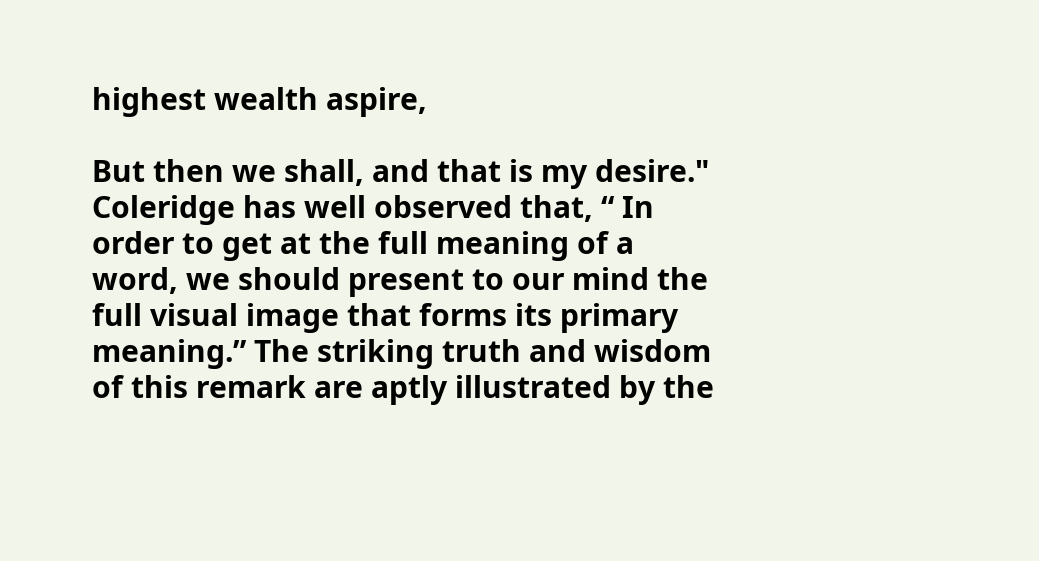highest wealth aspire,

But then we shall, and that is my desire." Coleridge has well observed that, “ In order to get at the full meaning of a word, we should present to our mind the full visual image that forms its primary meaning.” The striking truth and wisdom of this remark are aptly illustrated by the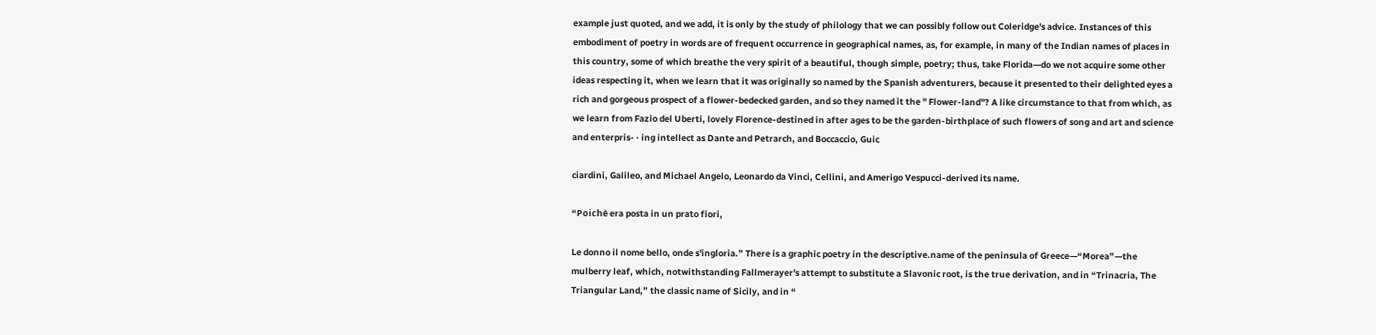example just quoted, and we add, it is only by the study of philology that we can possibly follow out Coleridge's advice. Instances of this embodiment of poetry in words are of frequent occurrence in geographical names, as, for example, in many of the Indian names of places in this country, some of which breathe the very spirit of a beautiful, though simple, poetry; thus, take Florida—do we not acquire some other ideas respecting it, when we learn that it was originally so named by the Spanish adventurers, because it presented to their delighted eyes a rich and gorgeous prospect of a flower-bedecked garden, and so they named it the " Flower-land"? A like circumstance to that from which, as we learn from Fazio del Uberti, lovely Florence-destined in after ages to be the garden-birthplace of such flowers of song and art and science and enterpris- · ing intellect as Dante and Petrarch, and Boccaccio, Guic

ciardini, Galileo, and Michael Angelo, Leonardo da Vinci, Cellini, and Amerigo Vespucci-derived its name.

“Poichè era posta in un prato fiori,

Le donno il nome bello, onde s'ingloria.” There is a graphic poetry in the descriptive.name of the peninsula of Greece—“Morea”—the mulberry leaf, which, notwithstanding Fallmerayer's attempt to substitute a Slavonic root, is the true derivation, and in “Trinacria, The Triangular Land,” the classic name of Sicily, and in “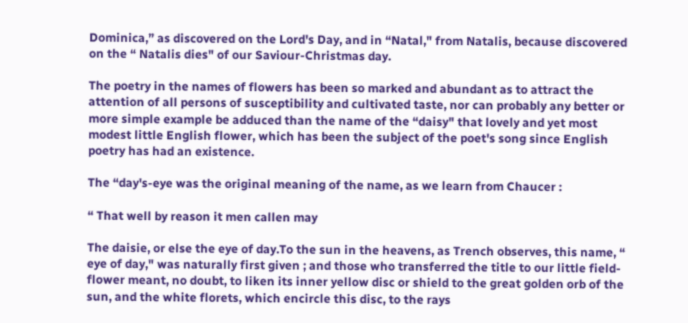Dominica,” as discovered on the Lord's Day, and in “Natal," from Natalis, because discovered on the “ Natalis dies" of our Saviour-Christmas day.

The poetry in the names of flowers has been so marked and abundant as to attract the attention of all persons of susceptibility and cultivated taste, nor can probably any better or more simple example be adduced than the name of the “daisy" that lovely and yet most modest little English flower, which has been the subject of the poet's song since English poetry has had an existence.

The “day's-eye was the original meaning of the name, as we learn from Chaucer :

“ That well by reason it men callen may

The daisie, or else the eye of day.To the sun in the heavens, as Trench observes, this name, “ eye of day," was naturally first given ; and those who transferred the title to our little field-flower meant, no doubt, to liken its inner yellow disc or shield to the great golden orb of the sun, and the white florets, which encircle this disc, to the rays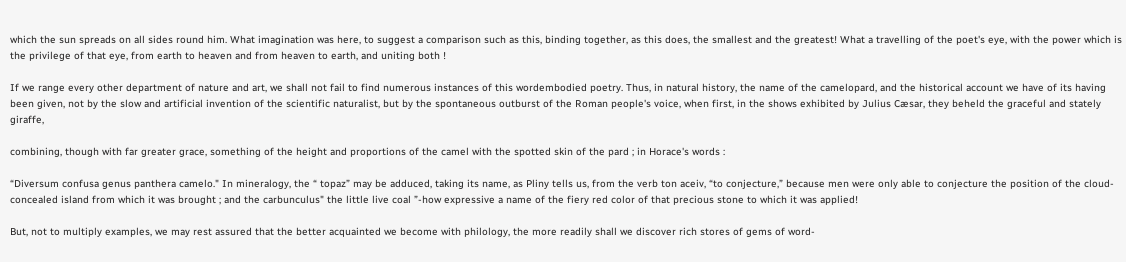which the sun spreads on all sides round him. What imagination was here, to suggest a comparison such as this, binding together, as this does, the smallest and the greatest! What a travelling of the poet's eye, with the power which is the privilege of that eye, from earth to heaven and from heaven to earth, and uniting both !

If we range every other department of nature and art, we shall not fail to find numerous instances of this wordembodied poetry. Thus, in natural history, the name of the camelopard, and the historical account we have of its having been given, not by the slow and artificial invention of the scientific naturalist, but by the spontaneous outburst of the Roman people's voice, when first, in the shows exhibited by Julius Cæsar, they beheld the graceful and stately giraffe,

combining, though with far greater grace, something of the height and proportions of the camel with the spotted skin of the pard ; in Horace's words :

“Diversum confusa genus panthera camelo." In mineralogy, the “ topaz” may be adduced, taking its name, as Pliny tells us, from the verb ton aceiv, “to conjecture,” because men were only able to conjecture the position of the cloud-concealed island from which it was brought ; and the carbunculus" the little live coal ”-how expressive a name of the fiery red color of that precious stone to which it was applied!

But, not to multiply examples, we may rest assured that the better acquainted we become with philology, the more readily shall we discover rich stores of gems of word-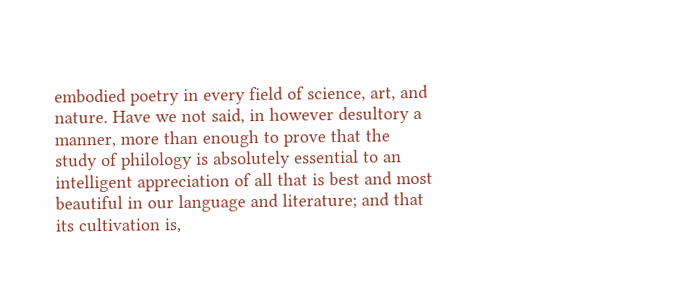embodied poetry in every field of science, art, and nature. Have we not said, in however desultory a manner, more than enough to prove that the study of philology is absolutely essential to an intelligent appreciation of all that is best and most beautiful in our language and literature; and that its cultivation is,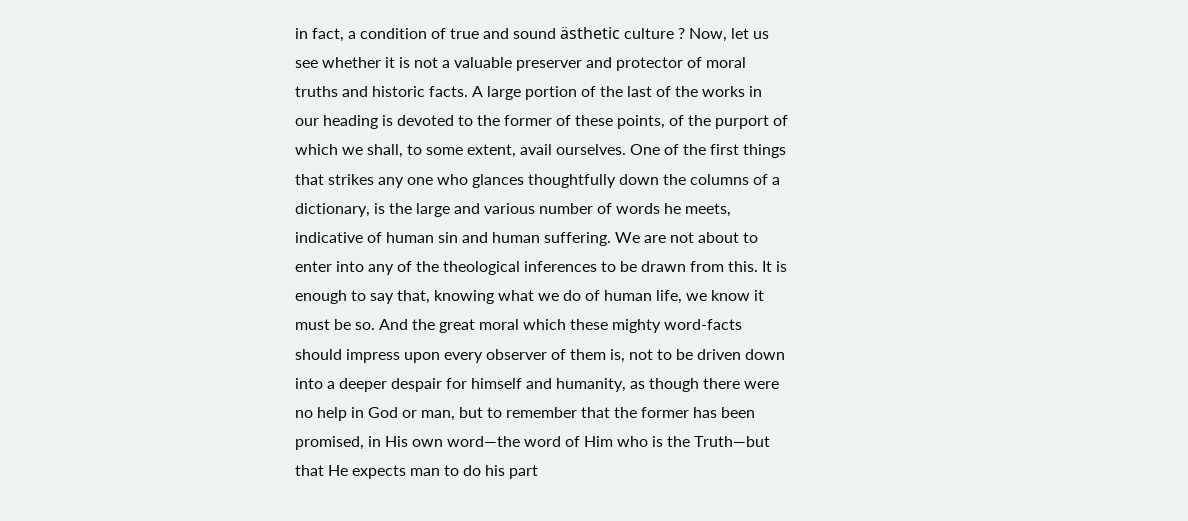in fact, a condition of true and sound ästhetic culture ? Now, let us see whether it is not a valuable preserver and protector of moral truths and historic facts. A large portion of the last of the works in our heading is devoted to the former of these points, of the purport of which we shall, to some extent, avail ourselves. One of the first things that strikes any one who glances thoughtfully down the columns of a dictionary, is the large and various number of words he meets, indicative of human sin and human suffering. We are not about to enter into any of the theological inferences to be drawn from this. It is enough to say that, knowing what we do of human life, we know it must be so. And the great moral which these mighty word-facts should impress upon every observer of them is, not to be driven down into a deeper despair for himself and humanity, as though there were no help in God or man, but to remember that the former has been promised, in His own word—the word of Him who is the Truth—but that He expects man to do his part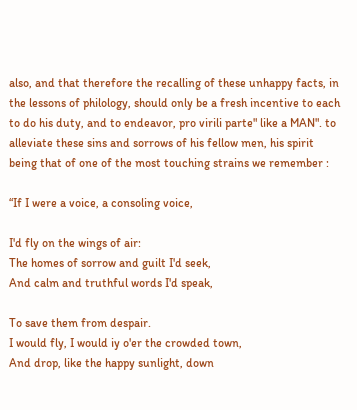also, and that therefore the recalling of these unhappy facts, in the lessons of philology, should only be a fresh incentive to each to do his duty, and to endeavor, pro virili parte" like a MAN". to alleviate these sins and sorrows of his fellow men, his spirit being that of one of the most touching strains we remember :

“If I were a voice, a consoling voice,

I'd fly on the wings of air:
The homes of sorrow and guilt I'd seek,
And calm and truthful words I'd speak,

To save them from despair.
I would fly, I would iy o'er the crowded town,
And drop, like the happy sunlight, down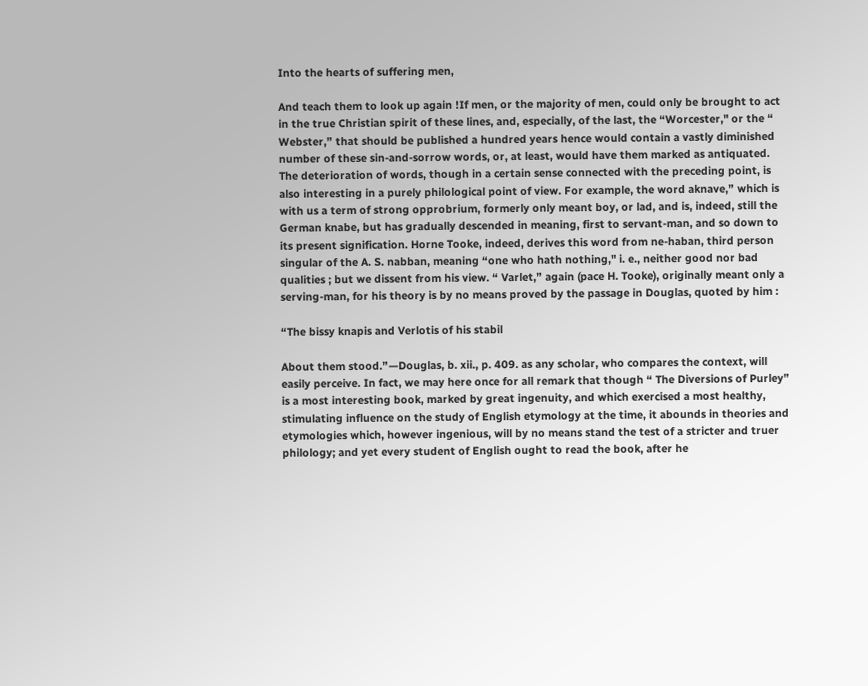Into the hearts of suffering men,

And teach them to look up again !If men, or the majority of men, could only be brought to act in the true Christian spirit of these lines, and, especially, of the last, the “Worcester," or the “ Webster,” that should be published a hundred years hence would contain a vastly diminished number of these sin-and-sorrow words, or, at least, would have them marked as antiquated. The deterioration of words, though in a certain sense connected with the preceding point, is also interesting in a purely philological point of view. For example, the word aknave,” which is with us a term of strong opprobrium, formerly only meant boy, or lad, and is, indeed, still the German knabe, but has gradually descended in meaning, first to servant-man, and so down to its present signification. Horne Tooke, indeed, derives this word from ne-haban, third person singular of the A. S. nabban, meaning “one who hath nothing," i. e., neither good nor bad qualities ; but we dissent from his view. “ Varlet,” again (pace H. Tooke), originally meant only a serving-man, for his theory is by no means proved by the passage in Douglas, quoted by him :

“The bissy knapis and Verlotis of his stabil

About them stood.”—Douglas, b. xii., p. 409. as any scholar, who compares the context, will easily perceive. In fact, we may here once for all remark that though “ The Diversions of Purley” is a most interesting book, marked by great ingenuity, and which exercised a most healthy, stimulating influence on the study of English etymology at the time, it abounds in theories and etymologies which, however ingenious, will by no means stand the test of a stricter and truer philology; and yet every student of English ought to read the book, after he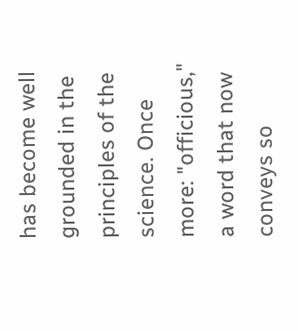has become well grounded in the principles of the science. Once more: "officious," a word that now conveys so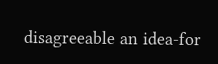disagreeable an idea-for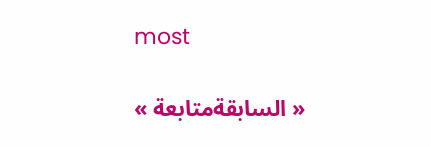most

« السابقةمتابعة »